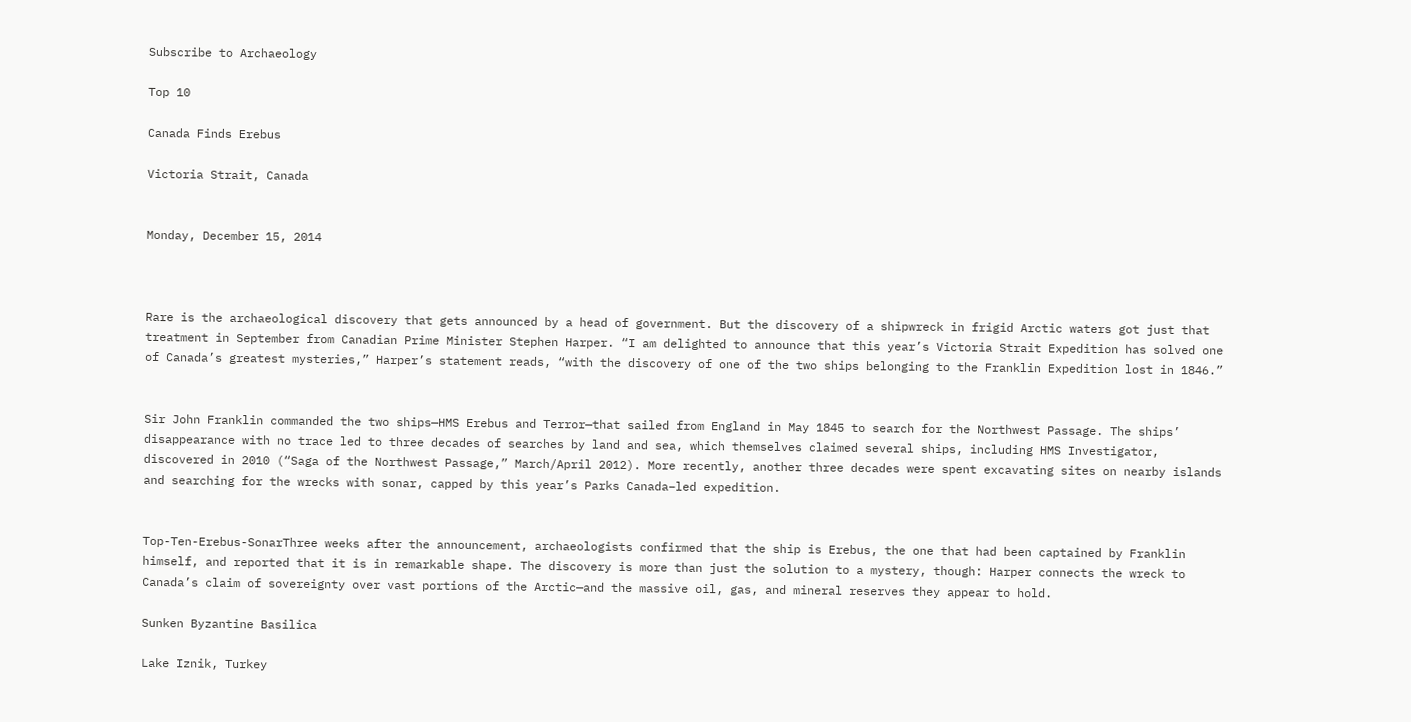Subscribe to Archaeology

Top 10

Canada Finds Erebus

Victoria Strait, Canada


Monday, December 15, 2014



Rare is the archaeological discovery that gets announced by a head of government. But the discovery of a shipwreck in frigid Arctic waters got just that treatment in September from Canadian Prime Minister Stephen Harper. “I am delighted to announce that this year’s Victoria Strait Expedition has solved one of Canada’s greatest mysteries,” Harper’s statement reads, “with the discovery of one of the two ships belonging to the Franklin Expedition lost in 1846.”


Sir John Franklin commanded the two ships—HMS Erebus and Terror—that sailed from England in May 1845 to search for the Northwest Passage. The ships’ disappearance with no trace led to three decades of searches by land and sea, which themselves claimed several ships, including HMS Investigator, discovered in 2010 (“Saga of the Northwest Passage,” March/April 2012). More recently, another three decades were spent excavating sites on nearby islands and searching for the wrecks with sonar, capped by this year’s Parks Canada–led expedition.


Top-Ten-Erebus-SonarThree weeks after the announcement, archaeologists confirmed that the ship is Erebus, the one that had been captained by Franklin himself, and reported that it is in remarkable shape. The discovery is more than just the solution to a mystery, though: Harper connects the wreck to Canada’s claim of sovereignty over vast portions of the Arctic—and the massive oil, gas, and mineral reserves they appear to hold.

Sunken Byzantine Basilica

Lake Iznik, Turkey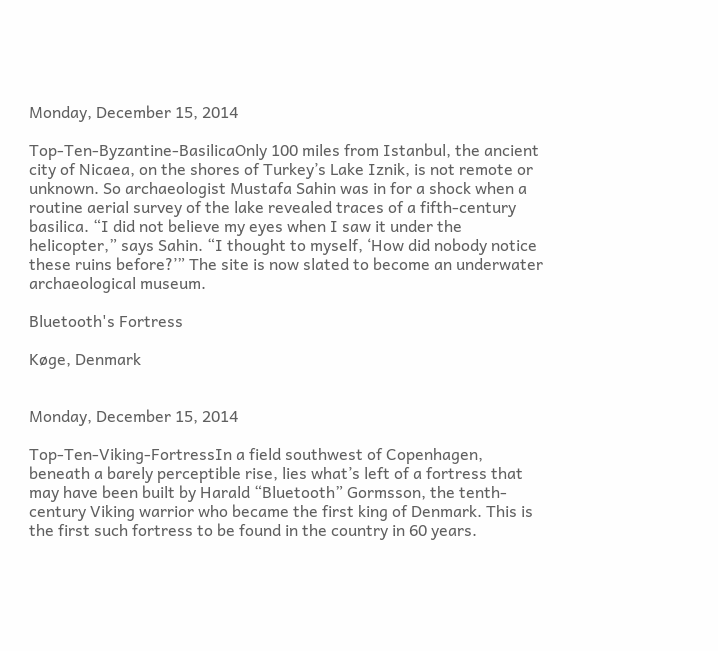Monday, December 15, 2014

Top-Ten-Byzantine-BasilicaOnly 100 miles from Istanbul, the ancient city of Nicaea, on the shores of Turkey’s Lake Iznik, is not remote or unknown. So archaeologist Mustafa Sahin was in for a shock when a routine aerial survey of the lake revealed traces of a fifth-century basilica. “I did not believe my eyes when I saw it under the helicopter,” says Sahin. “I thought to myself, ‘How did nobody notice these ruins before?’” The site is now slated to become an underwater archaeological museum.

Bluetooth's Fortress

Køge, Denmark


Monday, December 15, 2014

Top-Ten-Viking-FortressIn a field southwest of Copenhagen, beneath a barely perceptible rise, lies what’s left of a fortress that may have been built by Harald “Bluetooth” Gormsson, the tenth-century Viking warrior who became the first king of Denmark. This is the first such fortress to be found in the country in 60 years.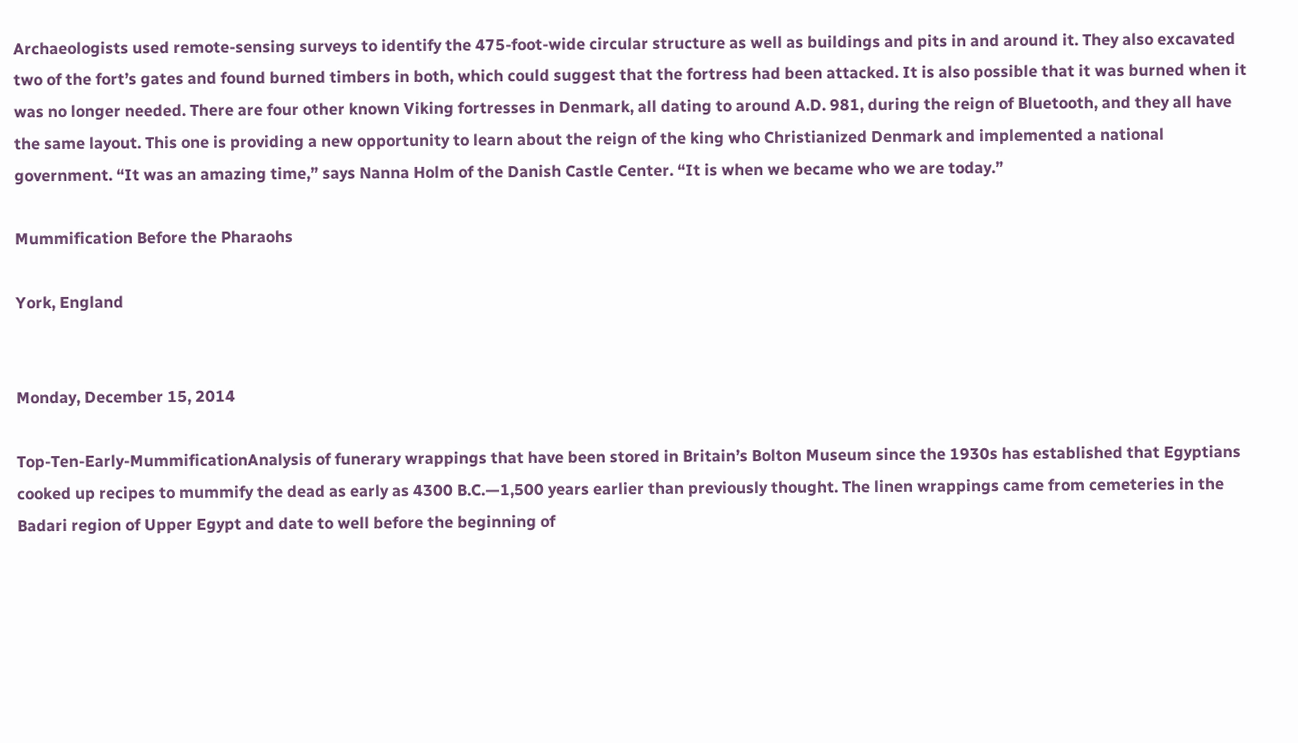Archaeologists used remote-sensing surveys to identify the 475-foot-wide circular structure as well as buildings and pits in and around it. They also excavated two of the fort’s gates and found burned timbers in both, which could suggest that the fortress had been attacked. It is also possible that it was burned when it was no longer needed. There are four other known Viking fortresses in Denmark, all dating to around A.D. 981, during the reign of Bluetooth, and they all have the same layout. This one is providing a new opportunity to learn about the reign of the king who Christianized Denmark and implemented a national government. “It was an amazing time,” says Nanna Holm of the Danish Castle Center. “It is when we became who we are today.”

Mummification Before the Pharaohs

York, England


Monday, December 15, 2014

Top-Ten-Early-MummificationAnalysis of funerary wrappings that have been stored in Britain’s Bolton Museum since the 1930s has established that Egyptians cooked up recipes to mummify the dead as early as 4300 B.C.—1,500 years earlier than previously thought. The linen wrappings came from cemeteries in the Badari region of Upper Egypt and date to well before the beginning of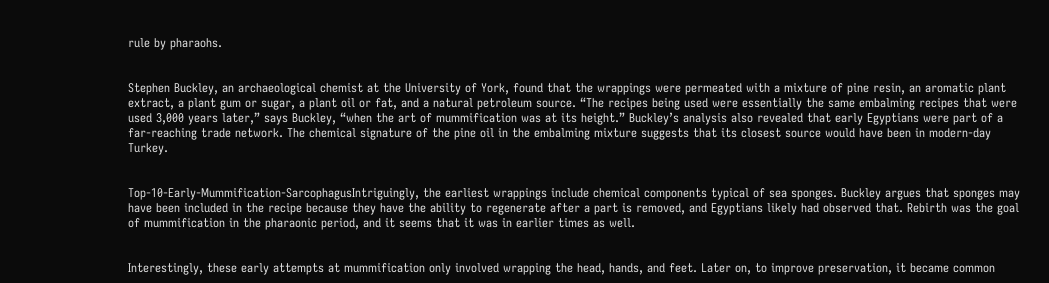rule by pharaohs.


Stephen Buckley, an archaeological chemist at the University of York, found that the wrappings were permeated with a mixture of pine resin, an aromatic plant extract, a plant gum or sugar, a plant oil or fat, and a natural petroleum source. “The recipes being used were essentially the same embalming recipes that were used 3,000 years later,” says Buckley, “when the art of mummification was at its height.” Buckley’s analysis also revealed that early Egyptians were part of a far-reaching trade network. The chemical signature of the pine oil in the embalming mixture suggests that its closest source would have been in modern-day Turkey.


Top-10-Early-Mummification-SarcophagusIntriguingly, the earliest wrappings include chemical components typical of sea sponges. Buckley argues that sponges may have been included in the recipe because they have the ability to regenerate after a part is removed, and Egyptians likely had observed that. Rebirth was the goal of mummification in the pharaonic period, and it seems that it was in earlier times as well.


Interestingly, these early attempts at mummification only involved wrapping the head, hands, and feet. Later on, to improve preservation, it became common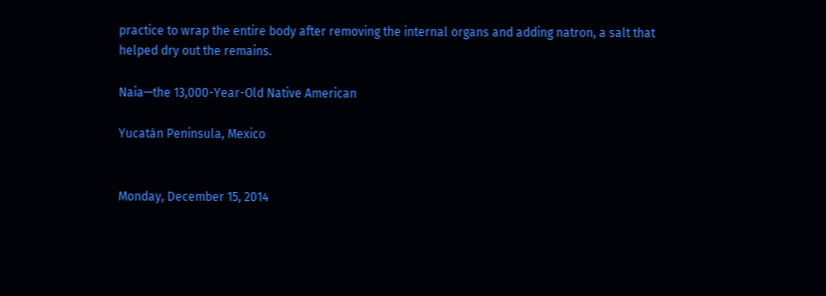practice to wrap the entire body after removing the internal organs and adding natron, a salt that helped dry out the remains.

Naia—the 13,000-Year-Old Native American

Yucatán Peninsula, Mexico


Monday, December 15, 2014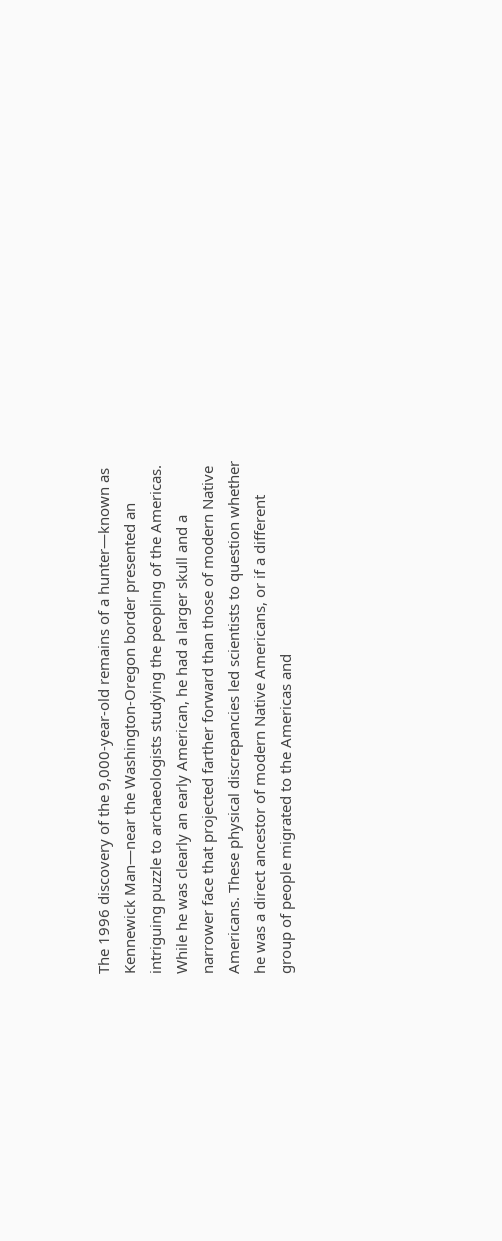The 1996 discovery of the 9,000-year-old remains of a hunter—known as Kennewick Man—near the Washington-Oregon border presented an intriguing puzzle to archaeologists studying the peopling of the Americas. While he was clearly an early American, he had a larger skull and a narrower face that projected farther forward than those of modern Native Americans. These physical discrepancies led scientists to question whether he was a direct ancestor of modern Native Americans, or if a different group of people migrated to the Americas and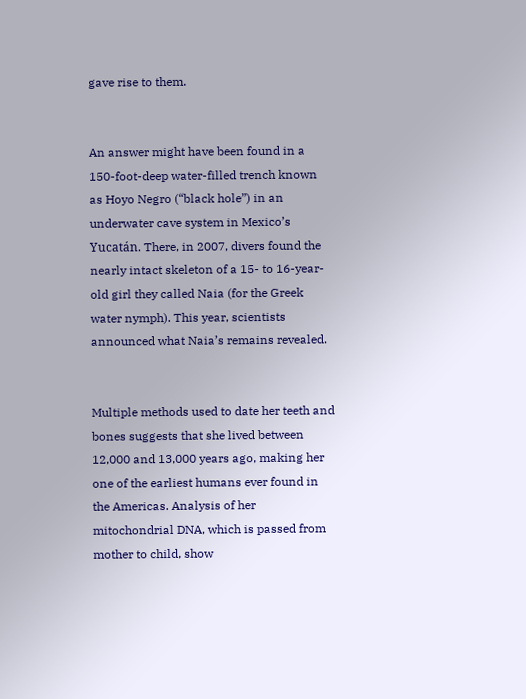gave rise to them.


An answer might have been found in a 150-foot-deep water-filled trench known as Hoyo Negro (“black hole”) in an underwater cave system in Mexico’s Yucatán. There, in 2007, divers found the nearly intact skeleton of a 15- to 16-year-old girl they called Naia (for the Greek water nymph). This year, scientists announced what Naia’s remains revealed.


Multiple methods used to date her teeth and bones suggests that she lived between 12,000 and 13,000 years ago, making her one of the earliest humans ever found in the Americas. Analysis of her mitochondrial DNA, which is passed from mother to child, show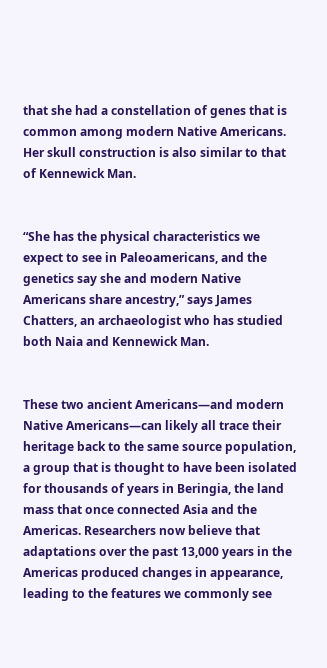that she had a constellation of genes that is common among modern Native Americans. Her skull construction is also similar to that of Kennewick Man.


“She has the physical characteristics we expect to see in Paleoamericans, and the genetics say she and modern Native Americans share ancestry,” says James Chatters, an archaeologist who has studied both Naia and Kennewick Man.


These two ancient Americans—and modern Native Americans—can likely all trace their heritage back to the same source population, a group that is thought to have been isolated for thousands of years in Beringia, the land mass that once connected Asia and the Americas. Researchers now believe that adaptations over the past 13,000 years in the Americas produced changes in appearance, leading to the features we commonly see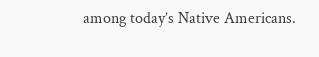among today’s Native Americans.